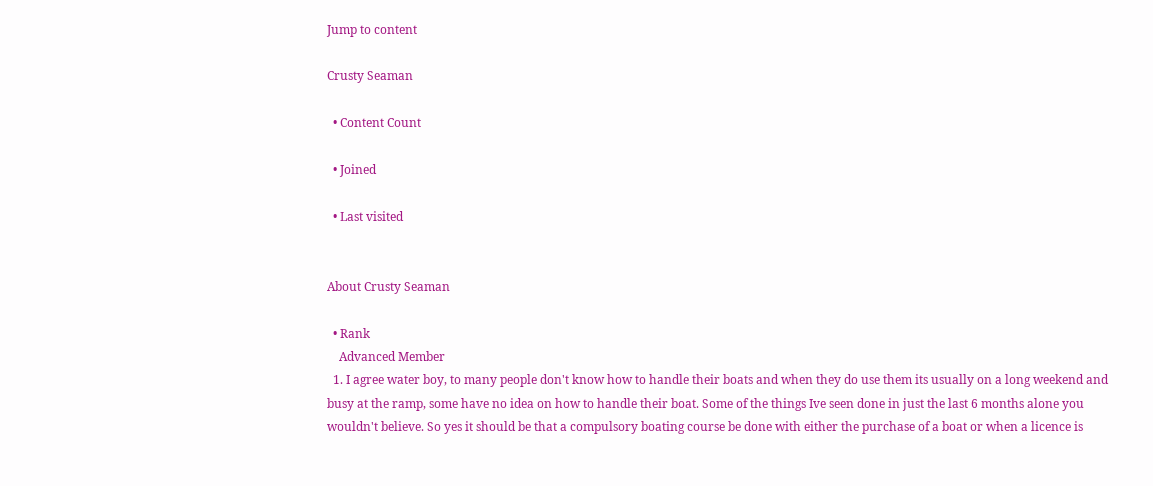Jump to content

Crusty Seaman

  • Content Count

  • Joined

  • Last visited


About Crusty Seaman

  • Rank
    Advanced Member
  1. I agree water boy, to many people don't know how to handle their boats and when they do use them its usually on a long weekend and busy at the ramp, some have no idea on how to handle their boat. Some of the things Ive seen done in just the last 6 months alone you wouldn't believe. So yes it should be that a compulsory boating course be done with either the purchase of a boat or when a licence is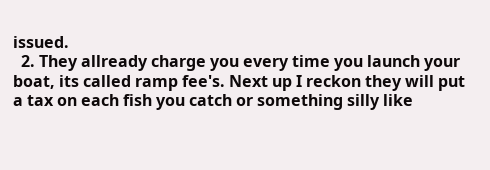issued.
  2. They allready charge you every time you launch your boat, its called ramp fee's. Next up I reckon they will put a tax on each fish you catch or something silly like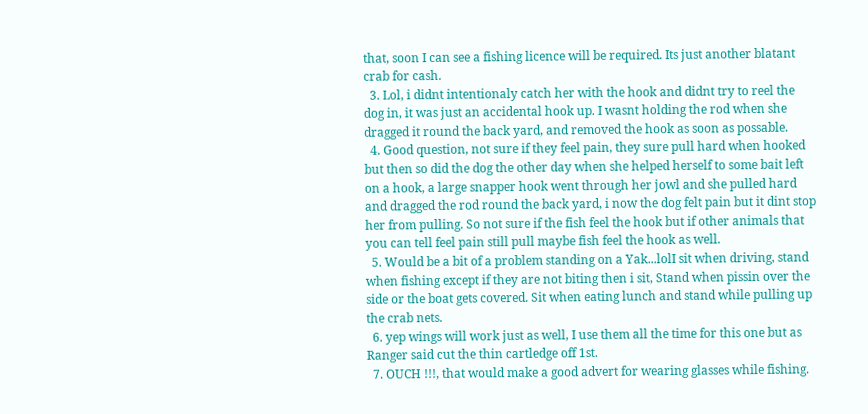that, soon I can see a fishing licence will be required. Its just another blatant crab for cash.
  3. Lol, i didnt intentionaly catch her with the hook and didnt try to reel the dog in, it was just an accidental hook up. I wasnt holding the rod when she dragged it round the back yard, and removed the hook as soon as possable.
  4. Good question, not sure if they feel pain, they sure pull hard when hooked but then so did the dog the other day when she helped herself to some bait left on a hook, a large snapper hook went through her jowl and she pulled hard and dragged the rod round the back yard, i now the dog felt pain but it dint stop her from pulling. So not sure if the fish feel the hook but if other animals that you can tell feel pain still pull maybe fish feel the hook as well.
  5. Would be a bit of a problem standing on a Yak...lolI sit when driving, stand when fishing except if they are not biting then i sit, Stand when pissin over the side or the boat gets covered. Sit when eating lunch and stand while pulling up the crab nets.
  6. yep wings will work just as well, I use them all the time for this one but as Ranger said cut the thin cartledge off 1st.
  7. OUCH !!!, that would make a good advert for wearing glasses while fishing.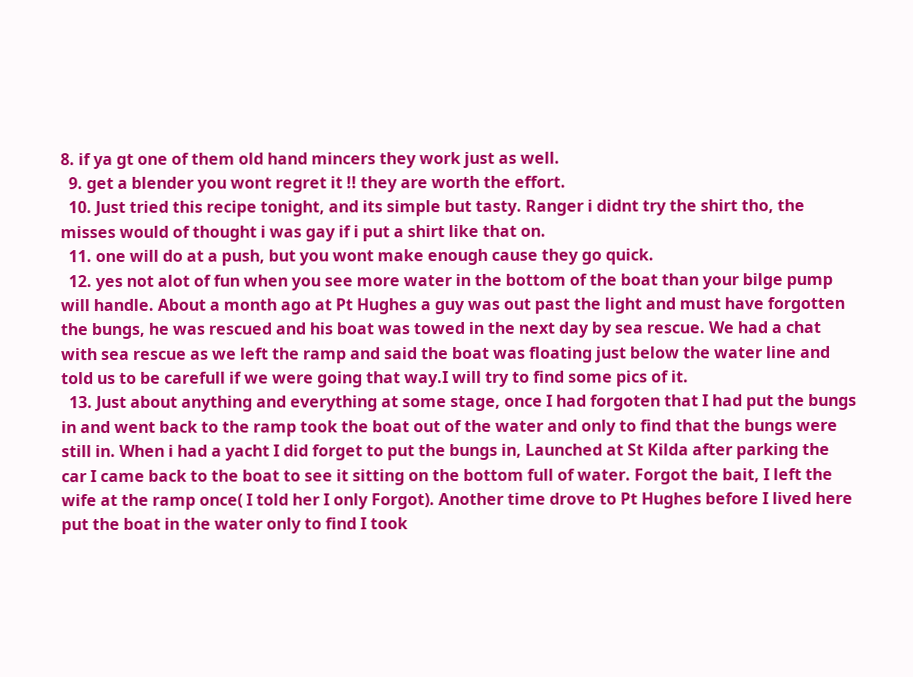8. if ya gt one of them old hand mincers they work just as well.
  9. get a blender you wont regret it !! they are worth the effort.
  10. Just tried this recipe tonight, and its simple but tasty. Ranger i didnt try the shirt tho, the misses would of thought i was gay if i put a shirt like that on.
  11. one will do at a push, but you wont make enough cause they go quick.
  12. yes not alot of fun when you see more water in the bottom of the boat than your bilge pump will handle. About a month ago at Pt Hughes a guy was out past the light and must have forgotten the bungs, he was rescued and his boat was towed in the next day by sea rescue. We had a chat with sea rescue as we left the ramp and said the boat was floating just below the water line and told us to be carefull if we were going that way.I will try to find some pics of it.
  13. Just about anything and everything at some stage, once I had forgoten that I had put the bungs in and went back to the ramp took the boat out of the water and only to find that the bungs were still in. When i had a yacht I did forget to put the bungs in, Launched at St Kilda after parking the car I came back to the boat to see it sitting on the bottom full of water. Forgot the bait, I left the wife at the ramp once( I told her I only Forgot). Another time drove to Pt Hughes before I lived here put the boat in the water only to find I took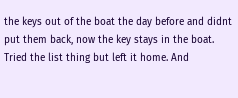the keys out of the boat the day before and didnt put them back, now the key stays in the boat. Tried the list thing but left it home. And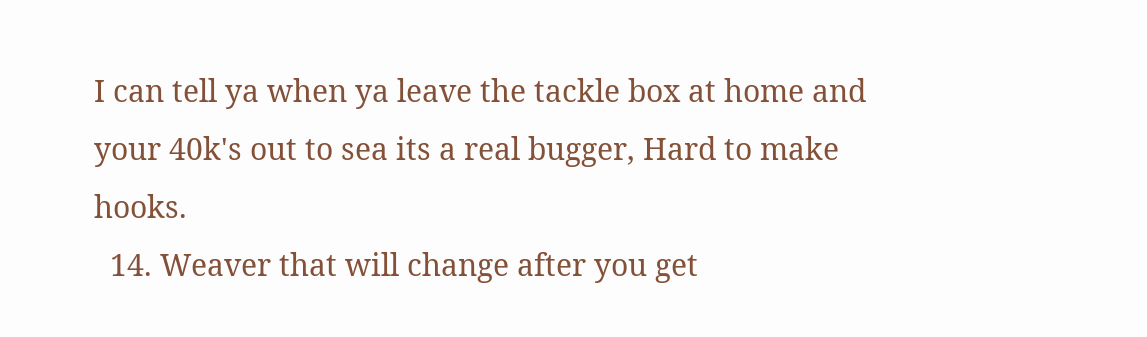I can tell ya when ya leave the tackle box at home and your 40k's out to sea its a real bugger, Hard to make hooks.
  14. Weaver that will change after you get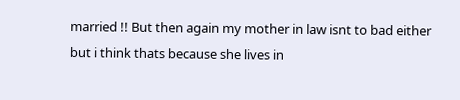married !! But then again my mother in law isnt to bad either but i think thats because she lives in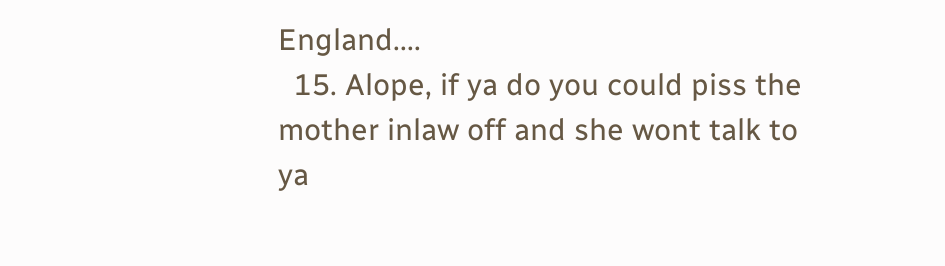England....
  15. Alope, if ya do you could piss the mother inlaw off and she wont talk to ya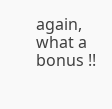again, what a bonus !!